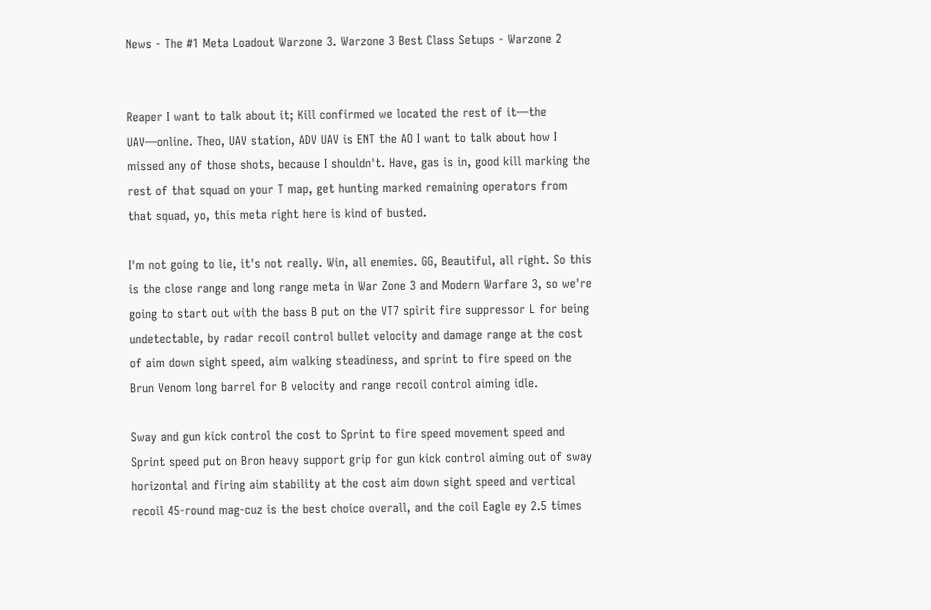News - The #1 Meta Loadout Warzone 3. Warzone 3 Best Class Setups - Warzone 2


Reaper I want to talk about it; Kill confirmed we located the rest of it—the UAV—online. Theo, UAV station, ADV UAV is ENT the AO I want to talk about how I missed any of those shots, because I shouldn't. Have, gas is in, good kill marking the rest of that squad on your T map, get hunting marked remaining operators from that squad, yo, this meta right here is kind of busted.

I'm not going to lie, it's not really. Win, all enemies. GG, Beautiful, all right. So this is the close range and long range meta in War Zone 3 and Modern Warfare 3, so we're going to start out with the bass B put on the VT7 spirit fire suppressor L for being undetectable, by radar recoil control bullet velocity and damage range at the cost of aim down sight speed, aim walking steadiness, and sprint to fire speed on the Brun Venom long barrel for B velocity and range recoil control aiming idle.

Sway and gun kick control the cost to Sprint to fire speed movement speed and Sprint speed put on Bron heavy support grip for gun kick control aiming out of sway horizontal and firing aim stability at the cost aim down sight speed and vertical recoil 45-round mag-cuz is the best choice overall, and the coil Eagle ey 2.5 times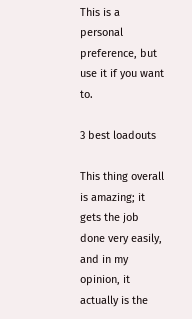This is a personal preference, but use it if you want to.

3 best loadouts

This thing overall is amazing; it gets the job done very easily, and in my opinion, it actually is the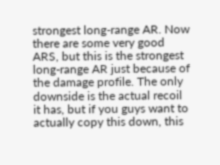strongest long-range AR. Now there are some very good ARS, but this is the strongest long-range AR just because of the damage profile. The only downside is the actual recoil it has, but if you guys want to actually copy this down, this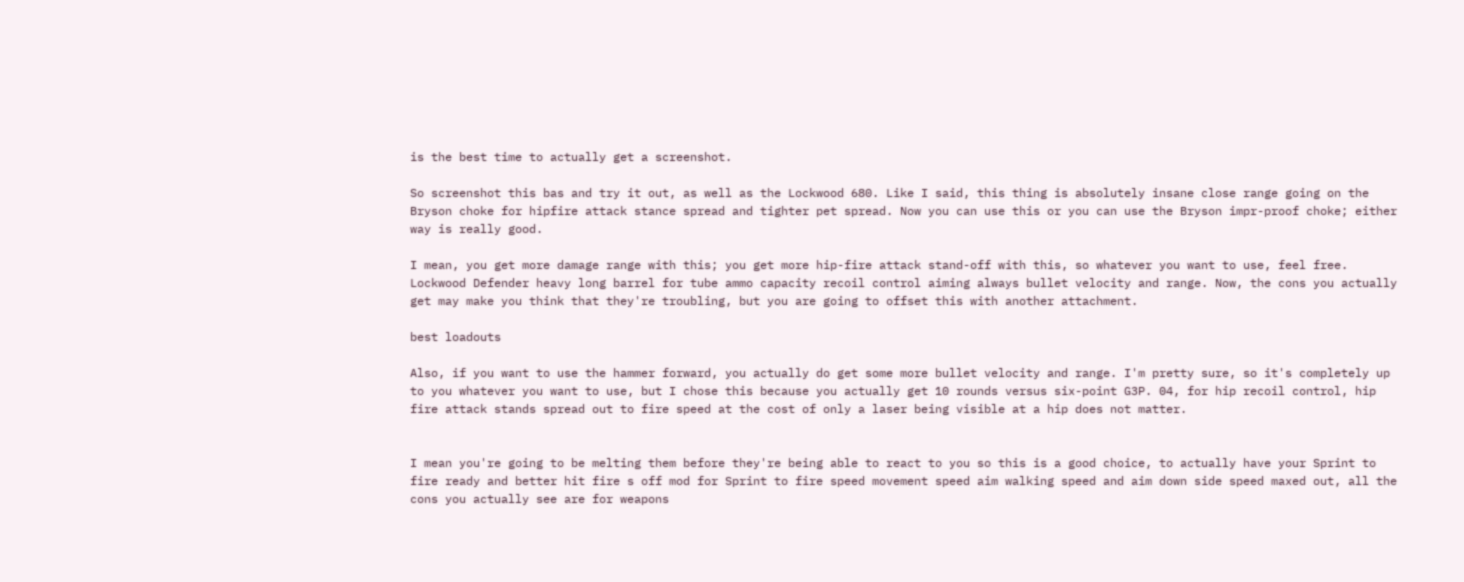is the best time to actually get a screenshot.

So screenshot this bas and try it out, as well as the Lockwood 680. Like I said, this thing is absolutely insane close range going on the Bryson choke for hipfire attack stance spread and tighter pet spread. Now you can use this or you can use the Bryson impr-proof choke; either way is really good.

I mean, you get more damage range with this; you get more hip-fire attack stand-off with this, so whatever you want to use, feel free. Lockwood Defender heavy long barrel for tube ammo capacity recoil control aiming always bullet velocity and range. Now, the cons you actually get may make you think that they're troubling, but you are going to offset this with another attachment.

best loadouts

Also, if you want to use the hammer forward, you actually do get some more bullet velocity and range. I'm pretty sure, so it's completely up to you whatever you want to use, but I chose this because you actually get 10 rounds versus six-point G3P. 04, for hip recoil control, hip fire attack stands spread out to fire speed at the cost of only a laser being visible at a hip does not matter.


I mean you're going to be melting them before they're being able to react to you so this is a good choice, to actually have your Sprint to fire ready and better hit fire s off mod for Sprint to fire speed movement speed aim walking speed and aim down side speed maxed out, all the cons you actually see are for weapons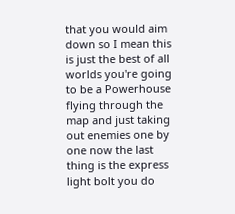that you would aim down so I mean this is just the best of all worlds you're going to be a Powerhouse flying through the map and just taking out enemies one by one now the last thing is the express light bolt you do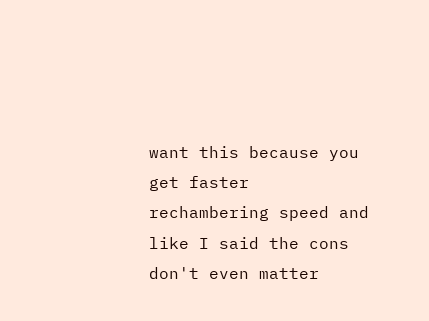want this because you get faster rechambering speed and like I said the cons don't even matter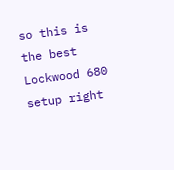so this is the best Lockwood 680 setup right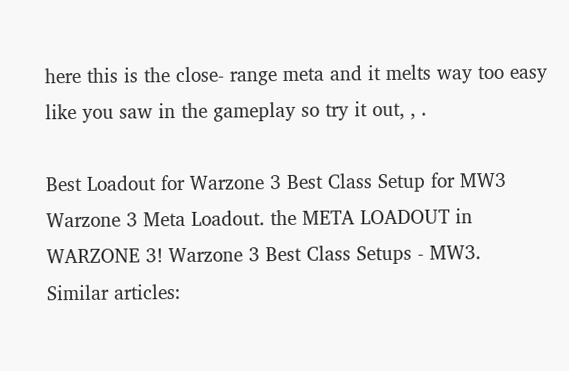here this is the close- range meta and it melts way too easy like you saw in the gameplay so try it out, , .

Best Loadout for Warzone 3 Best Class Setup for MW3 Warzone 3 Meta Loadout. the META LOADOUT in WARZONE 3! Warzone 3 Best Class Setups - MW3.
Similar articles: